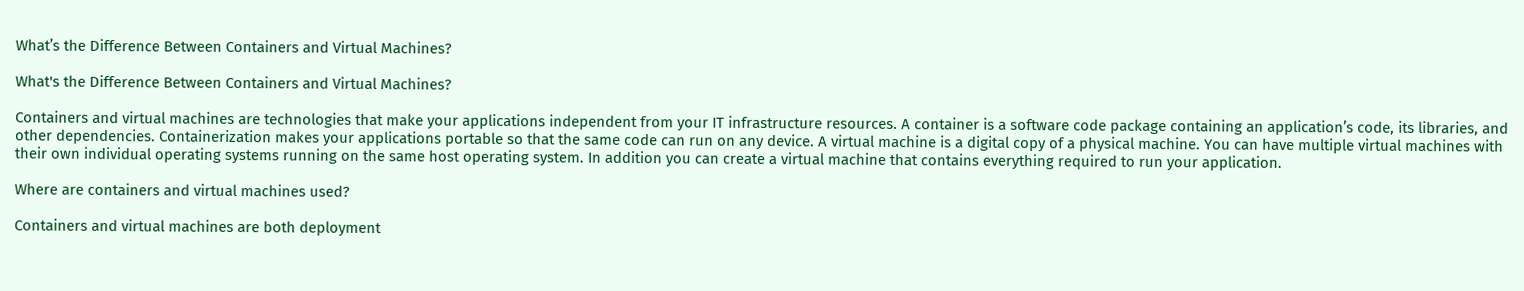What’s the Difference Between Containers and Virtual Machines?

What's the Difference Between Containers and Virtual Machines?

Containers and virtual machines are technologies that make your applications independent from your IT infrastructure resources. A container is a software code package containing an application’s code, its libraries, and other dependencies. Containerization makes your applications portable so that the same code can run on any device. A virtual machine is a digital copy of a physical machine. You can have multiple virtual machines with their own individual operating systems running on the same host operating system. In addition you can create a virtual machine that contains everything required to run your application.

Where are containers and virtual machines used?

Containers and virtual machines are both deployment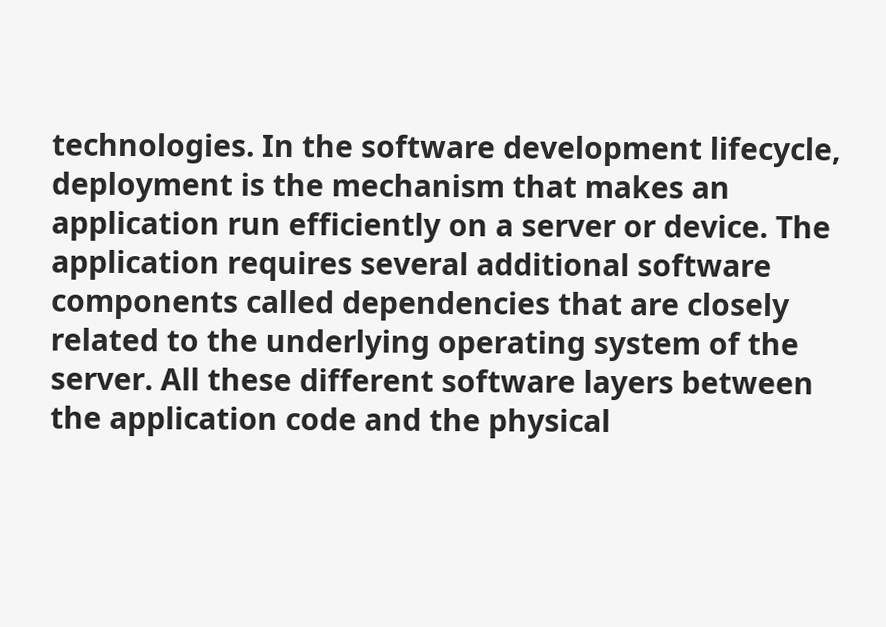technologies. In the software development lifecycle, deployment is the mechanism that makes an application run efficiently on a server or device. The application requires several additional software components called dependencies that are closely related to the underlying operating system of the server. All these different software layers between the application code and the physical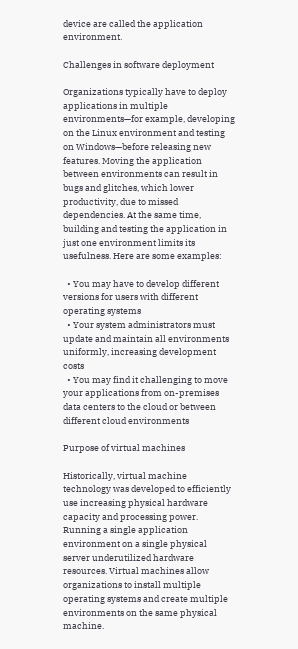device are called the application environment.

Challenges in software deployment

Organizations typically have to deploy applications in multiple environments—for example, developing on the Linux environment and testing on Windows—before releasing new features. Moving the application between environments can result in bugs and glitches, which lower productivity, due to missed dependencies. At the same time, building and testing the application in just one environment limits its usefulness. Here are some examples:

  • You may have to develop different versions for users with different operating systems
  • Your system administrators must update and maintain all environments uniformly, increasing development costs
  • You may find it challenging to move your applications from on-premises data centers to the cloud or between different cloud environments

Purpose of virtual machines

Historically, virtual machine technology was developed to efficiently use increasing physical hardware capacity and processing power. Running a single application environment on a single physical server underutilized hardware resources. Virtual machines allow organizations to install multiple operating systems and create multiple environments on the same physical machine.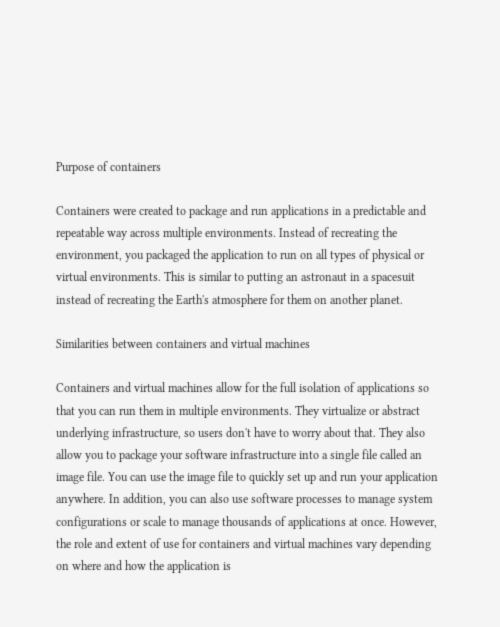Purpose of containers

Containers were created to package and run applications in a predictable and repeatable way across multiple environments. Instead of recreating the environment, you packaged the application to run on all types of physical or virtual environments. This is similar to putting an astronaut in a spacesuit instead of recreating the Earth's atmosphere for them on another planet.

Similarities between containers and virtual machines

Containers and virtual machines allow for the full isolation of applications so that you can run them in multiple environments. They virtualize or abstract underlying infrastructure, so users don't have to worry about that. They also allow you to package your software infrastructure into a single file called an image file. You can use the image file to quickly set up and run your application anywhere. In addition, you can also use software processes to manage system configurations or scale to manage thousands of applications at once. However, the role and extent of use for containers and virtual machines vary depending on where and how the application is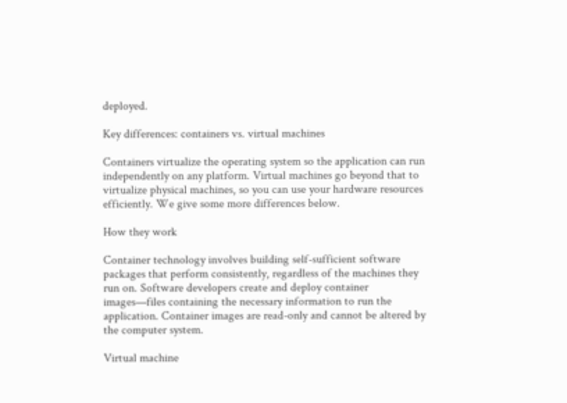deployed.

Key differences: containers vs. virtual machines

Containers virtualize the operating system so the application can run independently on any platform. Virtual machines go beyond that to virtualize physical machines, so you can use your hardware resources efficiently. We give some more differences below.

How they work

Container technology involves building self-sufficient software packages that perform consistently, regardless of the machines they run on. Software developers create and deploy container images—files containing the necessary information to run the application. Container images are read-only and cannot be altered by the computer system.

Virtual machine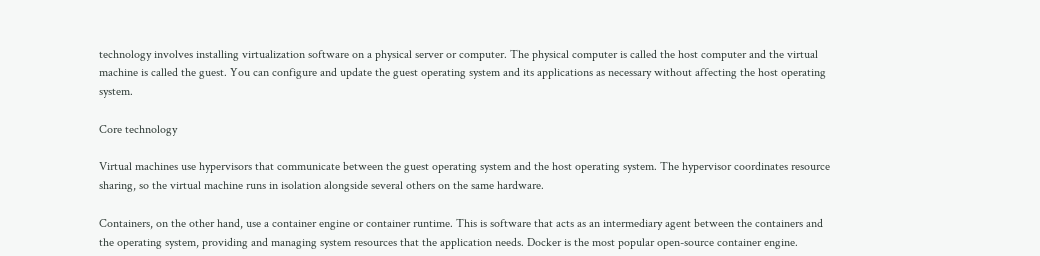technology involves installing virtualization software on a physical server or computer. The physical computer is called the host computer and the virtual machine is called the guest. You can configure and update the guest operating system and its applications as necessary without affecting the host operating system.

Core technology

Virtual machines use hypervisors that communicate between the guest operating system and the host operating system. The hypervisor coordinates resource sharing, so the virtual machine runs in isolation alongside several others on the same hardware.

Containers, on the other hand, use a container engine or container runtime. This is software that acts as an intermediary agent between the containers and the operating system, providing and managing system resources that the application needs. Docker is the most popular open-source container engine.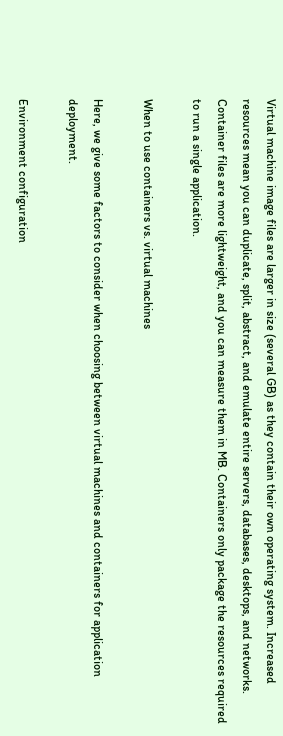Virtual machine image files are larger in size (several GB) as they contain their own operating system. Increased resources mean you can duplicate, split, abstract, and emulate entire servers, databases, desktops, and networks. Container files are more lightweight, and you can measure them in MB. Containers only package the resources required to run a single application.

When to use containers vs. virtual machines

Here, we give some factors to consider when choosing between virtual machines and containers for application deployment.

Environment configuration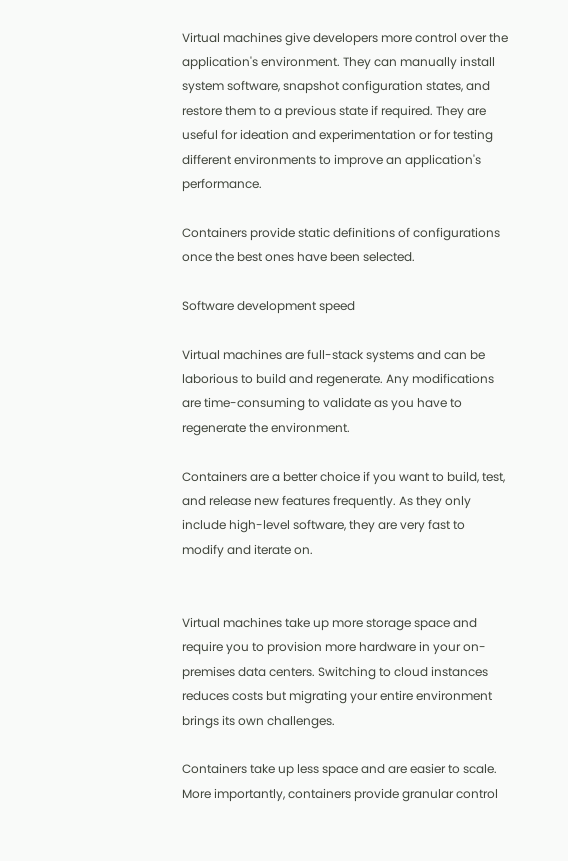Virtual machines give developers more control over the application's environment. They can manually install system software, snapshot configuration states, and restore them to a previous state if required. They are useful for ideation and experimentation or for testing different environments to improve an application's performance.

Containers provide static definitions of configurations once the best ones have been selected.

Software development speed

Virtual machines are full-stack systems and can be laborious to build and regenerate. Any modifications are time-consuming to validate as you have to regenerate the environment.

Containers are a better choice if you want to build, test, and release new features frequently. As they only include high-level software, they are very fast to modify and iterate on.


Virtual machines take up more storage space and require you to provision more hardware in your on-premises data centers. Switching to cloud instances reduces costs but migrating your entire environment brings its own challenges.

Containers take up less space and are easier to scale. More importantly, containers provide granular control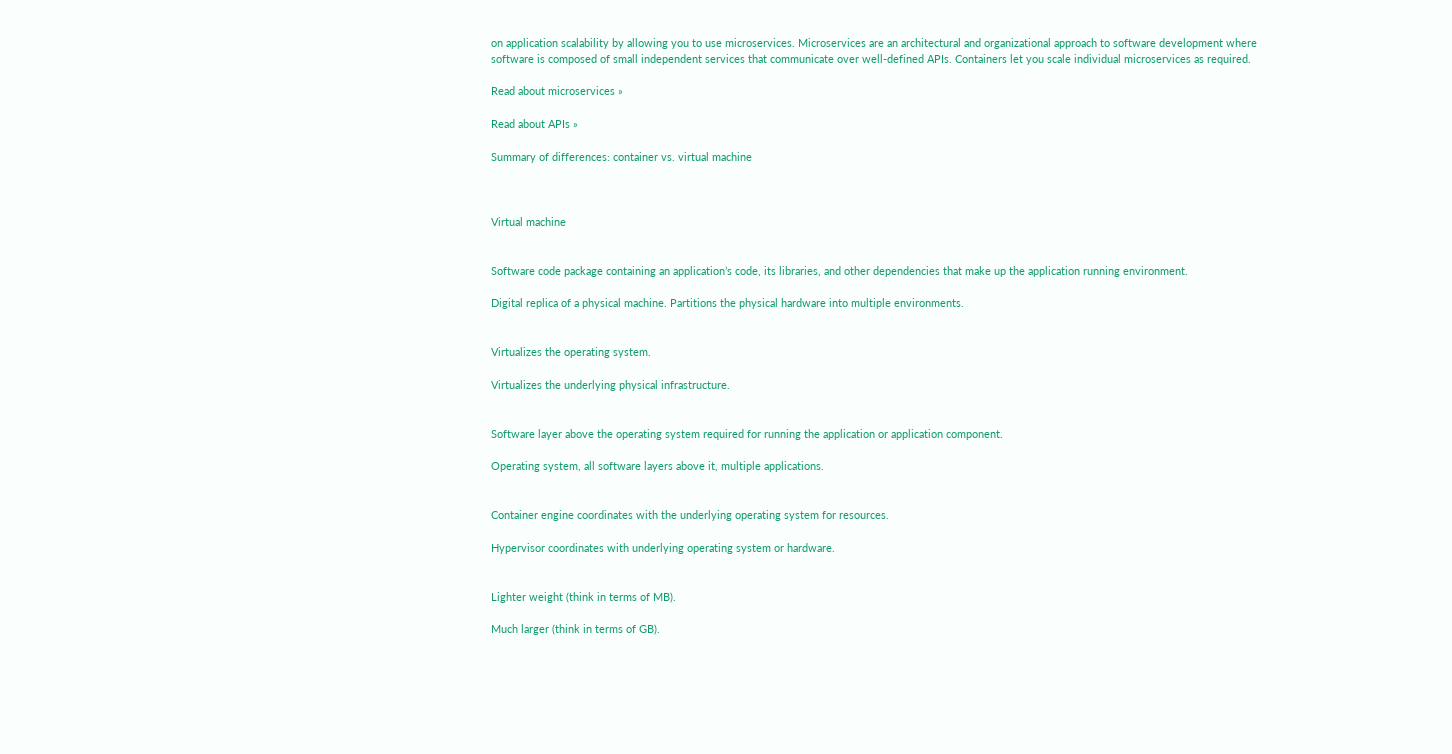on application scalability by allowing you to use microservices. Microservices are an architectural and organizational approach to software development where software is composed of small independent services that communicate over well-defined APIs. Containers let you scale individual microservices as required.

Read about microservices »

Read about APIs »

Summary of differences: container vs. virtual machine



Virtual machine


Software code package containing an application’s code, its libraries, and other dependencies that make up the application running environment.

Digital replica of a physical machine. Partitions the physical hardware into multiple environments.


Virtualizes the operating system.

Virtualizes the underlying physical infrastructure.


Software layer above the operating system required for running the application or application component.

Operating system, all software layers above it, multiple applications.


Container engine coordinates with the underlying operating system for resources.

Hypervisor coordinates with underlying operating system or hardware.


Lighter weight (think in terms of MB).

Much larger (think in terms of GB).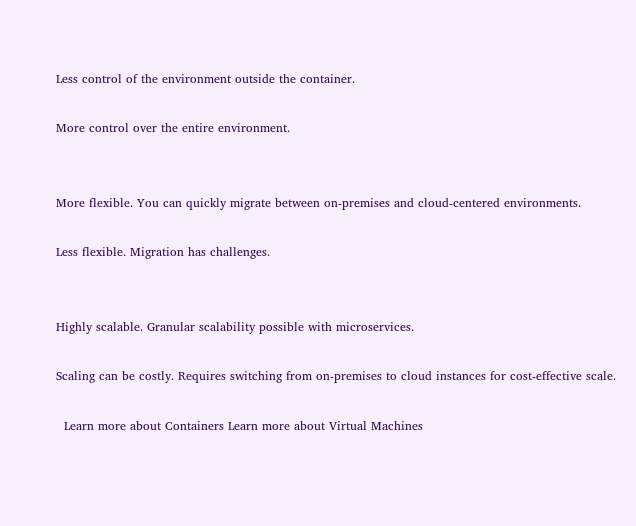Less control of the environment outside the container.

More control over the entire environment.


More flexible. You can quickly migrate between on-premises and cloud-centered environments.

Less flexible. Migration has challenges.


Highly scalable. Granular scalability possible with microservices.

Scaling can be costly. Requires switching from on-premises to cloud instances for cost-effective scale.

  Learn more about Containers Learn more about Virtual Machines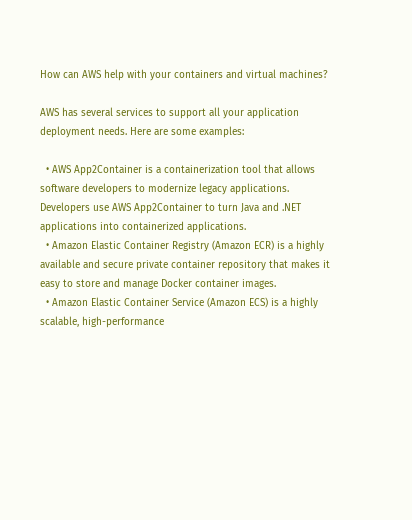How can AWS help with your containers and virtual machines?

AWS has several services to support all your application deployment needs. Here are some examples:

  • AWS App2Container is a containerization tool that allows software developers to modernize legacy applications. Developers use AWS App2Container to turn Java and .NET applications into containerized applications.
  • Amazon Elastic Container Registry (Amazon ECR) is a highly available and secure private container repository that makes it easy to store and manage Docker container images.
  • Amazon Elastic Container Service (Amazon ECS) is a highly scalable, high-performance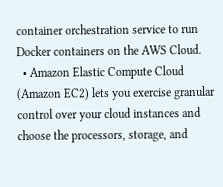container orchestration service to run Docker containers on the AWS Cloud.
  • Amazon Elastic Compute Cloud (Amazon EC2) lets you exercise granular control over your cloud instances and choose the processors, storage, and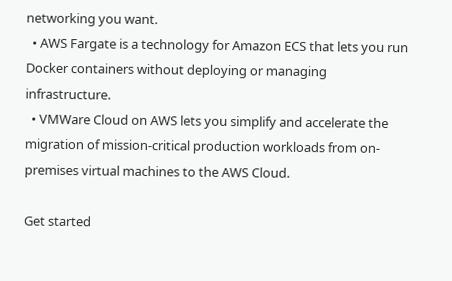networking you want.
  • AWS Fargate is a technology for Amazon ECS that lets you run Docker containers without deploying or managing infrastructure.
  • VMWare Cloud on AWS lets you simplify and accelerate the migration of mission-critical production workloads from on-premises virtual machines to the AWS Cloud.

Get started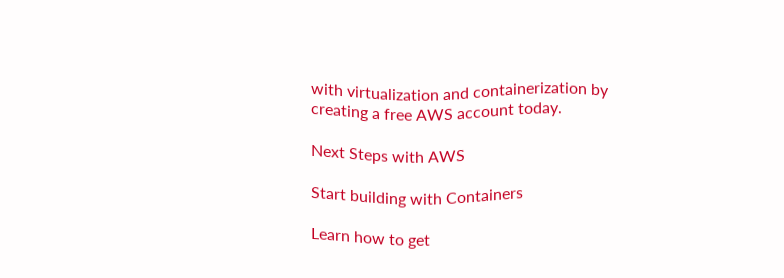with virtualization and containerization by creating a free AWS account today.

Next Steps with AWS

Start building with Containers

Learn how to get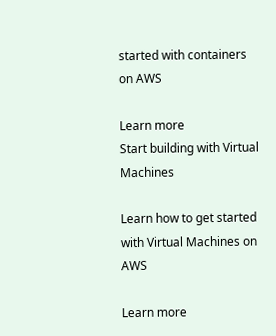started with containers on AWS

Learn more
Start building with Virtual Machines

Learn how to get started with Virtual Machines on AWS

Learn more